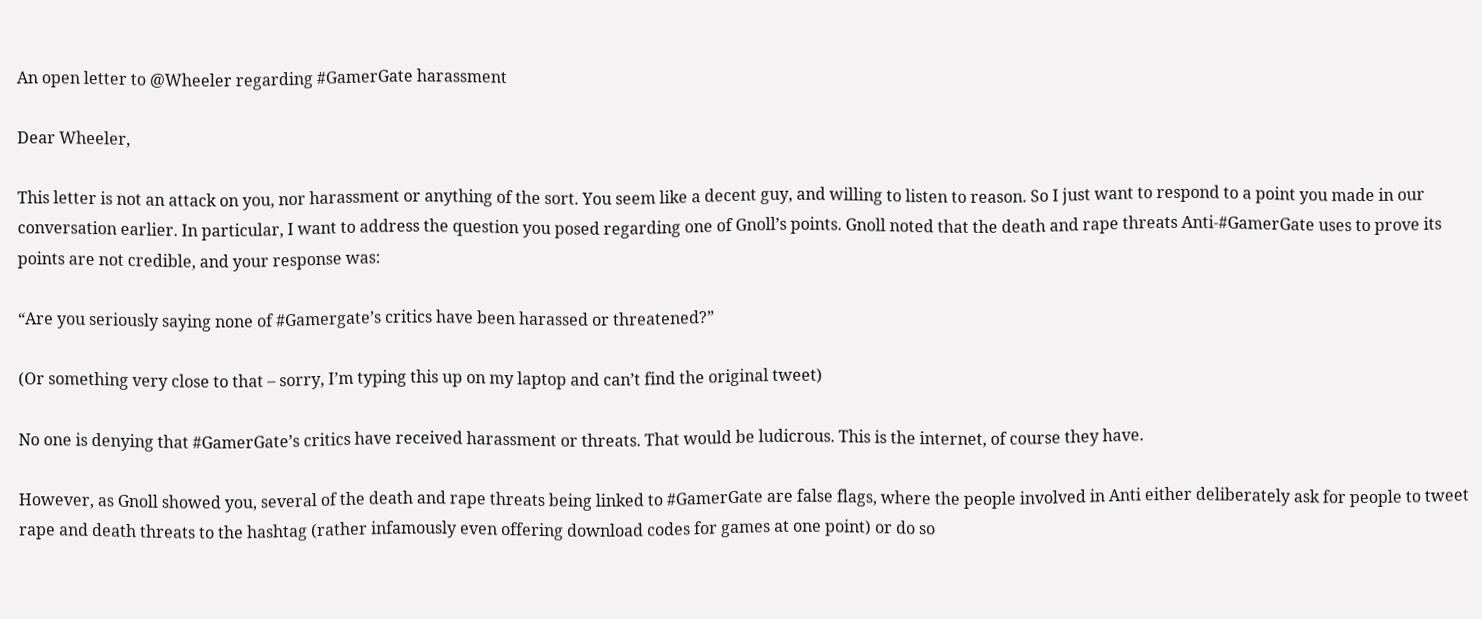An open letter to @Wheeler regarding #GamerGate harassment

Dear Wheeler,

This letter is not an attack on you, nor harassment or anything of the sort. You seem like a decent guy, and willing to listen to reason. So I just want to respond to a point you made in our conversation earlier. In particular, I want to address the question you posed regarding one of Gnoll’s points. Gnoll noted that the death and rape threats Anti-#GamerGate uses to prove its points are not credible, and your response was:

“Are you seriously saying none of #Gamergate’s critics have been harassed or threatened?”

(Or something very close to that – sorry, I’m typing this up on my laptop and can’t find the original tweet)

No one is denying that #GamerGate’s critics have received harassment or threats. That would be ludicrous. This is the internet, of course they have.

However, as Gnoll showed you, several of the death and rape threats being linked to #GamerGate are false flags, where the people involved in Anti either deliberately ask for people to tweet rape and death threats to the hashtag (rather infamously even offering download codes for games at one point) or do so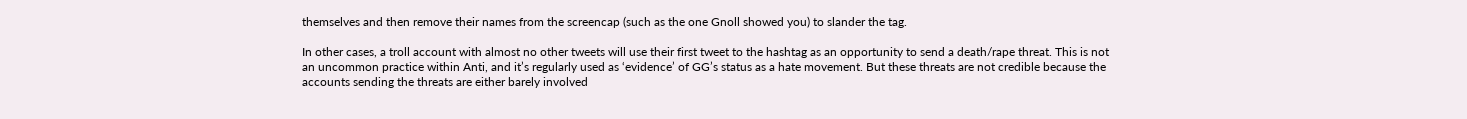themselves and then remove their names from the screencap (such as the one Gnoll showed you) to slander the tag.

In other cases, a troll account with almost no other tweets will use their first tweet to the hashtag as an opportunity to send a death/rape threat. This is not an uncommon practice within Anti, and it’s regularly used as ‘evidence’ of GG’s status as a hate movement. But these threats are not credible because the accounts sending the threats are either barely involved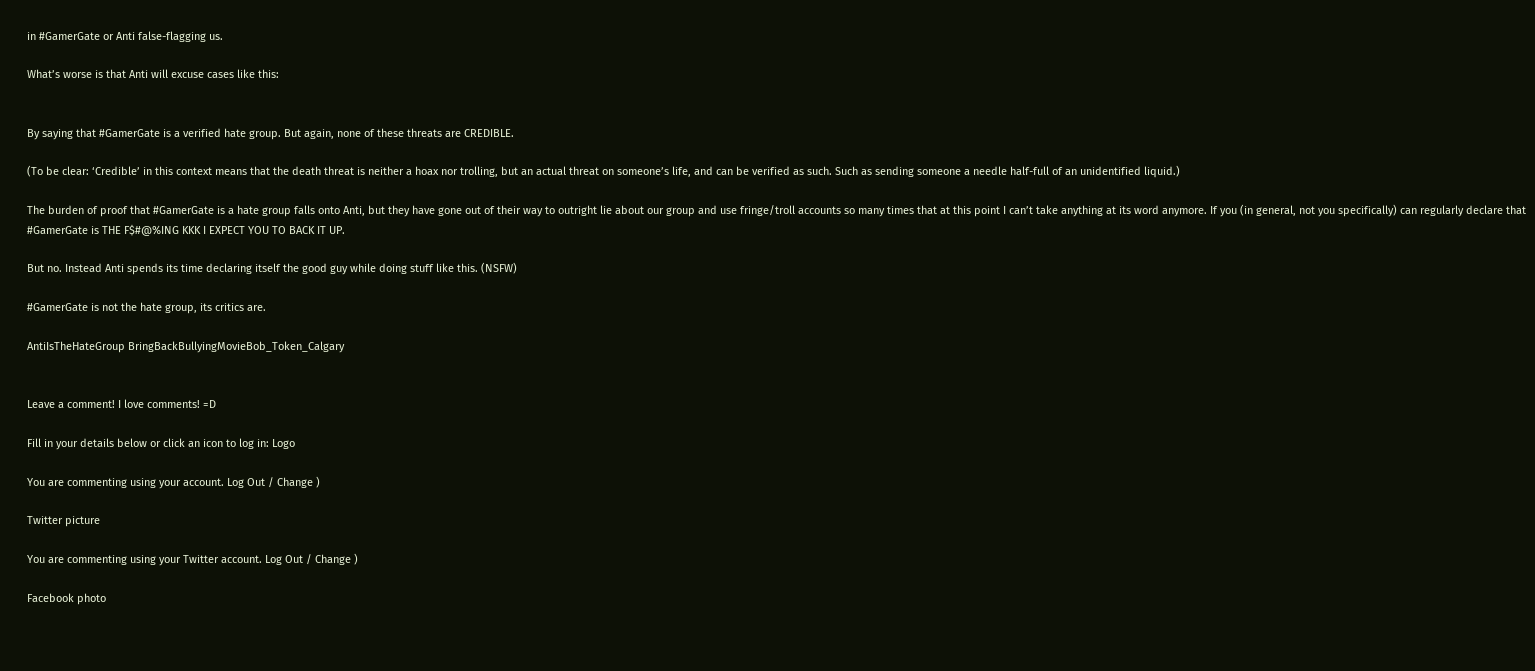in #GamerGate or Anti false-flagging us.

What’s worse is that Anti will excuse cases like this:


By saying that #GamerGate is a verified hate group. But again, none of these threats are CREDIBLE.

(To be clear: ‘Credible’ in this context means that the death threat is neither a hoax nor trolling, but an actual threat on someone’s life, and can be verified as such. Such as sending someone a needle half-full of an unidentified liquid.)

The burden of proof that #GamerGate is a hate group falls onto Anti, but they have gone out of their way to outright lie about our group and use fringe/troll accounts so many times that at this point I can’t take anything at its word anymore. If you (in general, not you specifically) can regularly declare that #GamerGate is THE F$#@%ING KKK I EXPECT YOU TO BACK IT UP.

But no. Instead Anti spends its time declaring itself the good guy while doing stuff like this. (NSFW)

#GamerGate is not the hate group, its critics are.

AntiIsTheHateGroup BringBackBullyingMovieBob_Token_Calgary


Leave a comment! I love comments! =D

Fill in your details below or click an icon to log in: Logo

You are commenting using your account. Log Out / Change )

Twitter picture

You are commenting using your Twitter account. Log Out / Change )

Facebook photo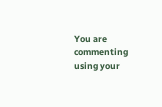You are commenting using your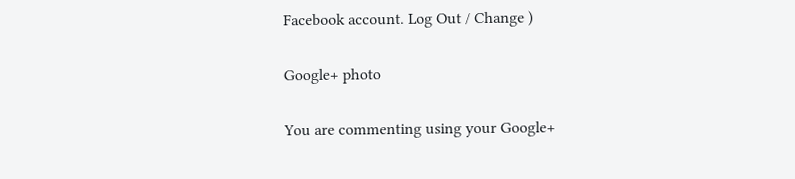Facebook account. Log Out / Change )

Google+ photo

You are commenting using your Google+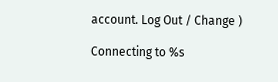account. Log Out / Change )

Connecting to %s